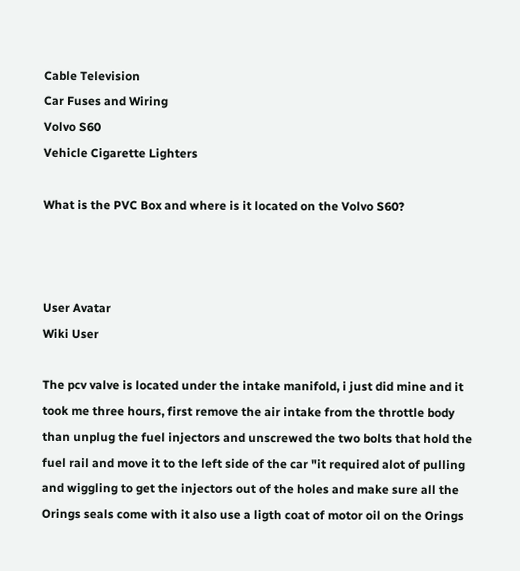Cable Television
Car Fuses and Wiring
Volvo S60
Vehicle Cigarette Lighters

What is the PVC Box and where is it located on the Volvo S60?



User Avatar
Wiki User

The pcv valve is located under the intake manifold, i just did mine and it took me three hours, first remove the air intake from the throttle body than unplug the fuel injectors and unscrewed the two bolts that hold the fuel rail and move it to the left side of the car "it required alot of pulling and wiggling to get the injectors out of the holes and make sure all the Orings seals come with it also use a ligth coat of motor oil on the Orings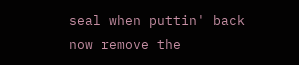seal when puttin' back now remove the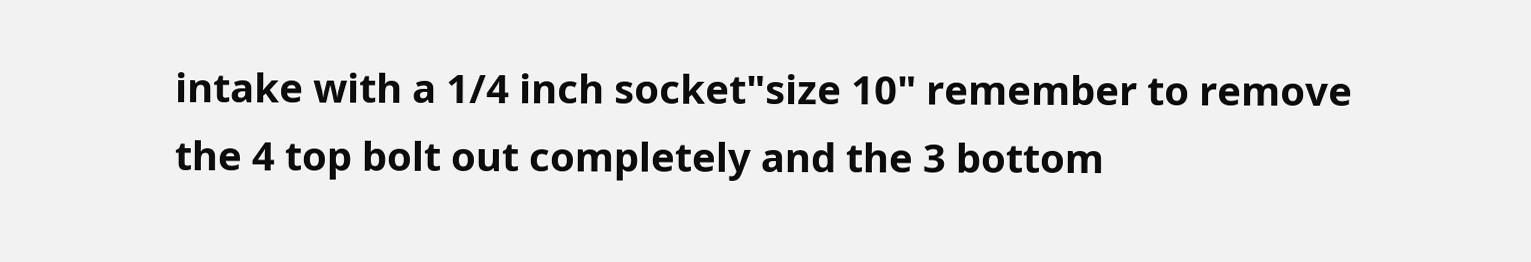intake with a 1/4 inch socket"size 10" remember to remove the 4 top bolt out completely and the 3 bottom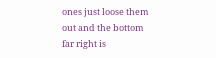ones just loose them out and the bottom far right is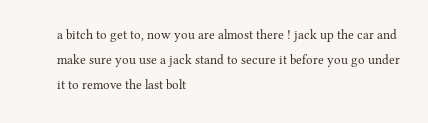a bitch to get to, now you are almost there ! jack up the car and make sure you use a jack stand to secure it before you go under it to remove the last bolt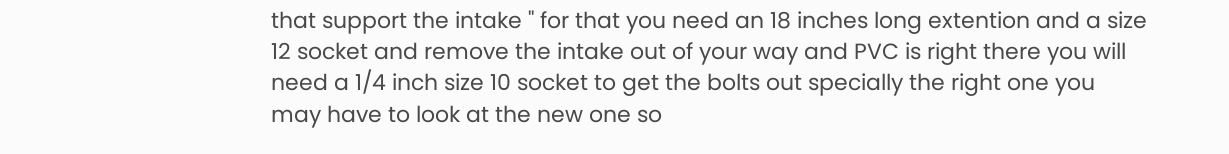that support the intake " for that you need an 18 inches long extention and a size 12 socket and remove the intake out of your way and PVC is right there you will need a 1/4 inch size 10 socket to get the bolts out specially the right one you may have to look at the new one so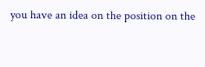you have an idea on the position on the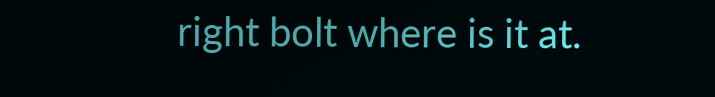right bolt where is it at.